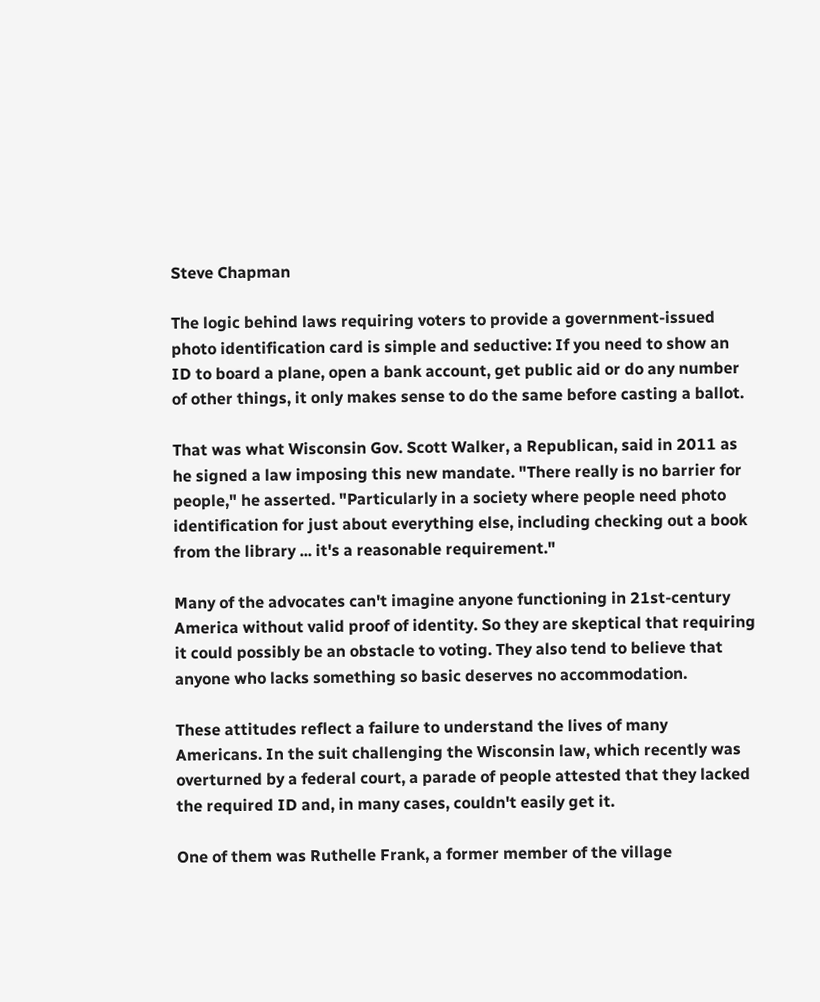Steve Chapman

The logic behind laws requiring voters to provide a government-issued photo identification card is simple and seductive: If you need to show an ID to board a plane, open a bank account, get public aid or do any number of other things, it only makes sense to do the same before casting a ballot.

That was what Wisconsin Gov. Scott Walker, a Republican, said in 2011 as he signed a law imposing this new mandate. "There really is no barrier for people," he asserted. "Particularly in a society where people need photo identification for just about everything else, including checking out a book from the library ... it's a reasonable requirement."

Many of the advocates can't imagine anyone functioning in 21st-century America without valid proof of identity. So they are skeptical that requiring it could possibly be an obstacle to voting. They also tend to believe that anyone who lacks something so basic deserves no accommodation.

These attitudes reflect a failure to understand the lives of many Americans. In the suit challenging the Wisconsin law, which recently was overturned by a federal court, a parade of people attested that they lacked the required ID and, in many cases, couldn't easily get it.

One of them was Ruthelle Frank, a former member of the village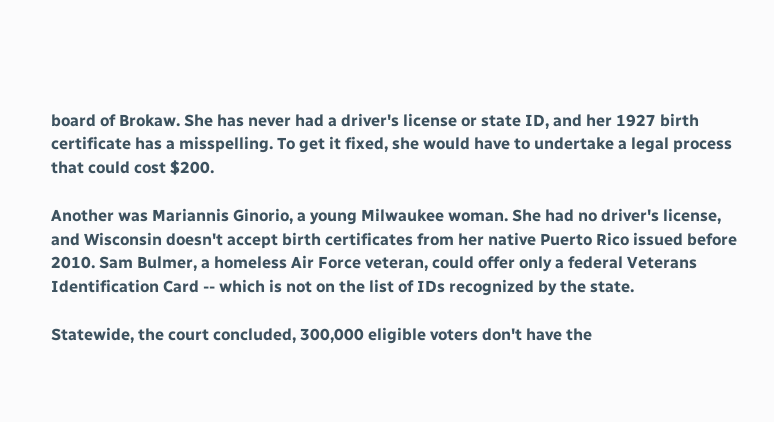board of Brokaw. She has never had a driver's license or state ID, and her 1927 birth certificate has a misspelling. To get it fixed, she would have to undertake a legal process that could cost $200.

Another was Mariannis Ginorio, a young Milwaukee woman. She had no driver's license, and Wisconsin doesn't accept birth certificates from her native Puerto Rico issued before 2010. Sam Bulmer, a homeless Air Force veteran, could offer only a federal Veterans Identification Card -- which is not on the list of IDs recognized by the state.

Statewide, the court concluded, 300,000 eligible voters don't have the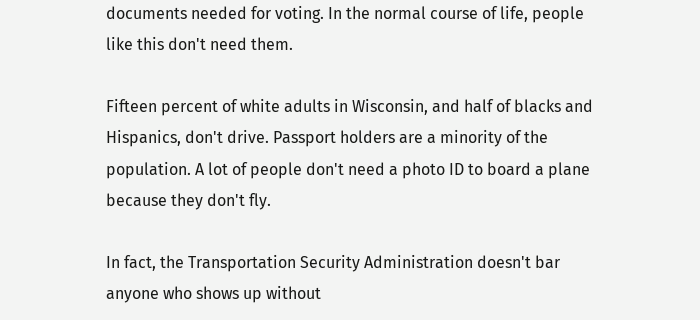documents needed for voting. In the normal course of life, people like this don't need them.

Fifteen percent of white adults in Wisconsin, and half of blacks and Hispanics, don't drive. Passport holders are a minority of the population. A lot of people don't need a photo ID to board a plane because they don't fly.

In fact, the Transportation Security Administration doesn't bar anyone who shows up without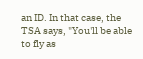an ID. In that case, the TSA says, "You'll be able to fly as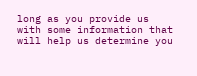long as you provide us with some information that will help us determine you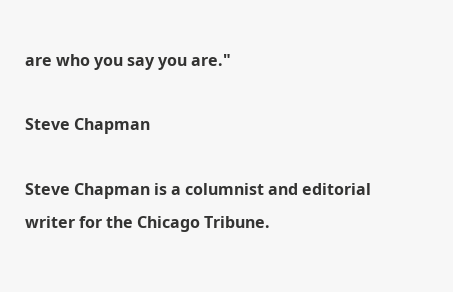are who you say you are."

Steve Chapman

Steve Chapman is a columnist and editorial writer for the Chicago Tribune.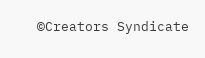©Creators Syndicate